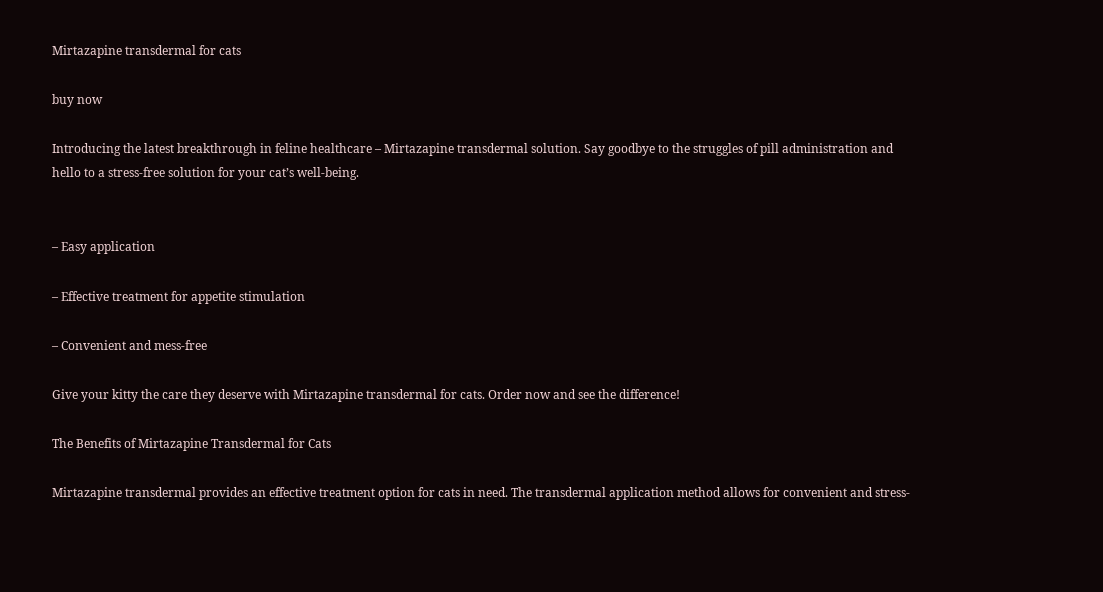Mirtazapine transdermal for cats

buy now

Introducing the latest breakthrough in feline healthcare – Mirtazapine transdermal solution. Say goodbye to the struggles of pill administration and hello to a stress-free solution for your cat’s well-being.


– Easy application

– Effective treatment for appetite stimulation

– Convenient and mess-free

Give your kitty the care they deserve with Mirtazapine transdermal for cats. Order now and see the difference!

The Benefits of Mirtazapine Transdermal for Cats

Mirtazapine transdermal provides an effective treatment option for cats in need. The transdermal application method allows for convenient and stress-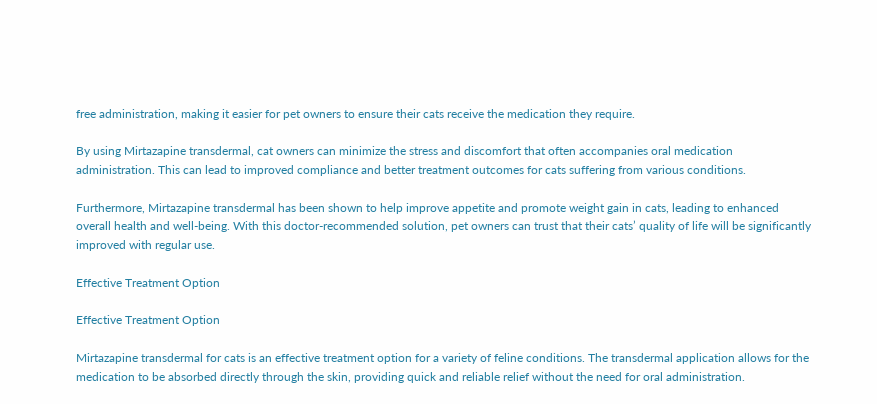free administration, making it easier for pet owners to ensure their cats receive the medication they require.

By using Mirtazapine transdermal, cat owners can minimize the stress and discomfort that often accompanies oral medication administration. This can lead to improved compliance and better treatment outcomes for cats suffering from various conditions.

Furthermore, Mirtazapine transdermal has been shown to help improve appetite and promote weight gain in cats, leading to enhanced overall health and well-being. With this doctor-recommended solution, pet owners can trust that their cats’ quality of life will be significantly improved with regular use.

Effective Treatment Option

Effective Treatment Option

Mirtazapine transdermal for cats is an effective treatment option for a variety of feline conditions. The transdermal application allows for the medication to be absorbed directly through the skin, providing quick and reliable relief without the need for oral administration.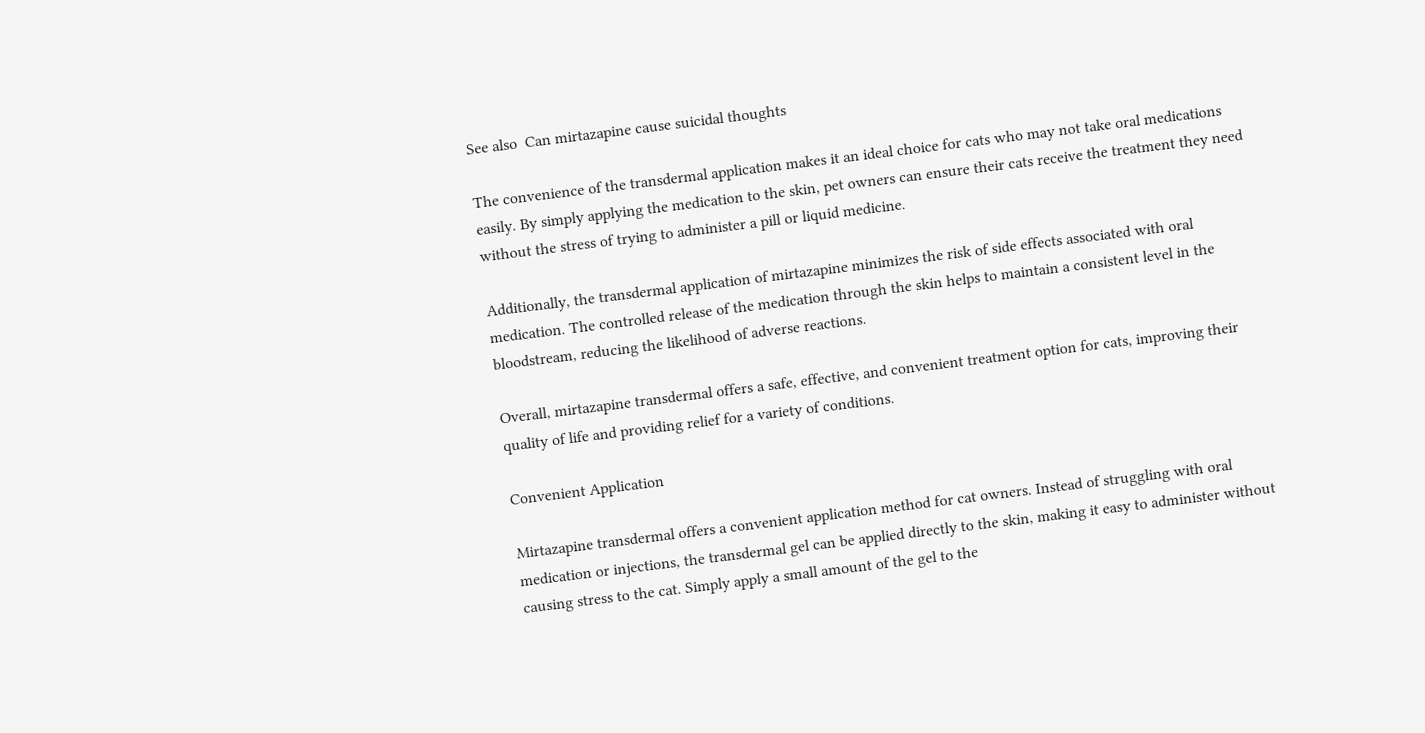See also  Can mirtazapine cause suicidal thoughts

The convenience of the transdermal application makes it an ideal choice for cats who may not take oral medications easily. By simply applying the medication to the skin, pet owners can ensure their cats receive the treatment they need without the stress of trying to administer a pill or liquid medicine.

Additionally, the transdermal application of mirtazapine minimizes the risk of side effects associated with oral medication. The controlled release of the medication through the skin helps to maintain a consistent level in the bloodstream, reducing the likelihood of adverse reactions.

Overall, mirtazapine transdermal offers a safe, effective, and convenient treatment option for cats, improving their quality of life and providing relief for a variety of conditions.

Convenient Application

Mirtazapine transdermal offers a convenient application method for cat owners. Instead of struggling with oral medication or injections, the transdermal gel can be applied directly to the skin, making it easy to administer without causing stress to the cat. Simply apply a small amount of the gel to the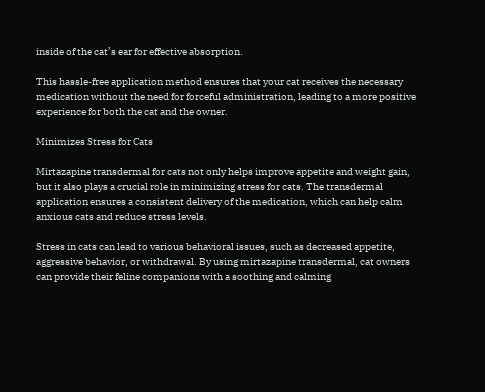inside of the cat’s ear for effective absorption.

This hassle-free application method ensures that your cat receives the necessary medication without the need for forceful administration, leading to a more positive experience for both the cat and the owner.

Minimizes Stress for Cats

Mirtazapine transdermal for cats not only helps improve appetite and weight gain, but it also plays a crucial role in minimizing stress for cats. The transdermal application ensures a consistent delivery of the medication, which can help calm anxious cats and reduce stress levels.

Stress in cats can lead to various behavioral issues, such as decreased appetite, aggressive behavior, or withdrawal. By using mirtazapine transdermal, cat owners can provide their feline companions with a soothing and calming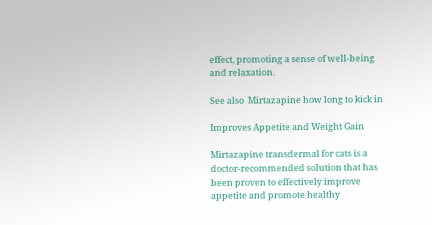effect, promoting a sense of well-being and relaxation.

See also  Mirtazapine how long to kick in

Improves Appetite and Weight Gain

Mirtazapine transdermal for cats is a doctor-recommended solution that has been proven to effectively improve appetite and promote healthy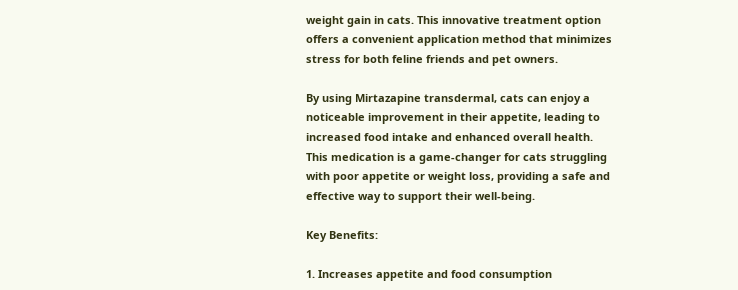weight gain in cats. This innovative treatment option offers a convenient application method that minimizes stress for both feline friends and pet owners.

By using Mirtazapine transdermal, cats can enjoy a noticeable improvement in their appetite, leading to increased food intake and enhanced overall health. This medication is a game-changer for cats struggling with poor appetite or weight loss, providing a safe and effective way to support their well-being.

Key Benefits:

1. Increases appetite and food consumption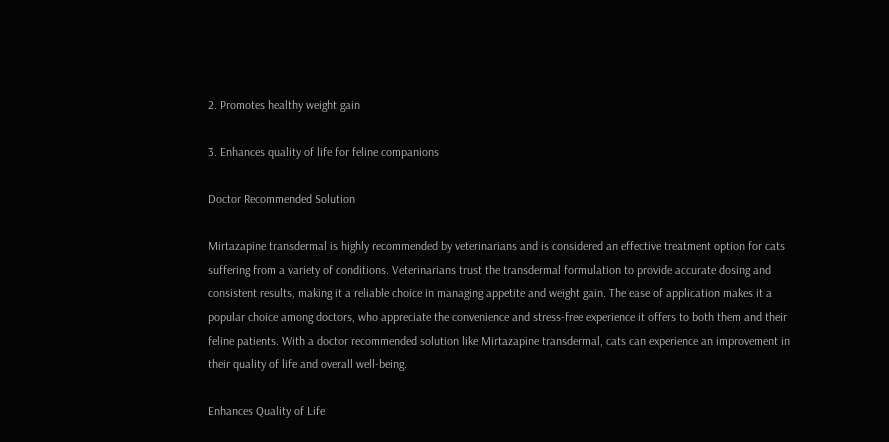2. Promotes healthy weight gain

3. Enhances quality of life for feline companions

Doctor Recommended Solution

Mirtazapine transdermal is highly recommended by veterinarians and is considered an effective treatment option for cats suffering from a variety of conditions. Veterinarians trust the transdermal formulation to provide accurate dosing and consistent results, making it a reliable choice in managing appetite and weight gain. The ease of application makes it a popular choice among doctors, who appreciate the convenience and stress-free experience it offers to both them and their feline patients. With a doctor recommended solution like Mirtazapine transdermal, cats can experience an improvement in their quality of life and overall well-being.

Enhances Quality of Life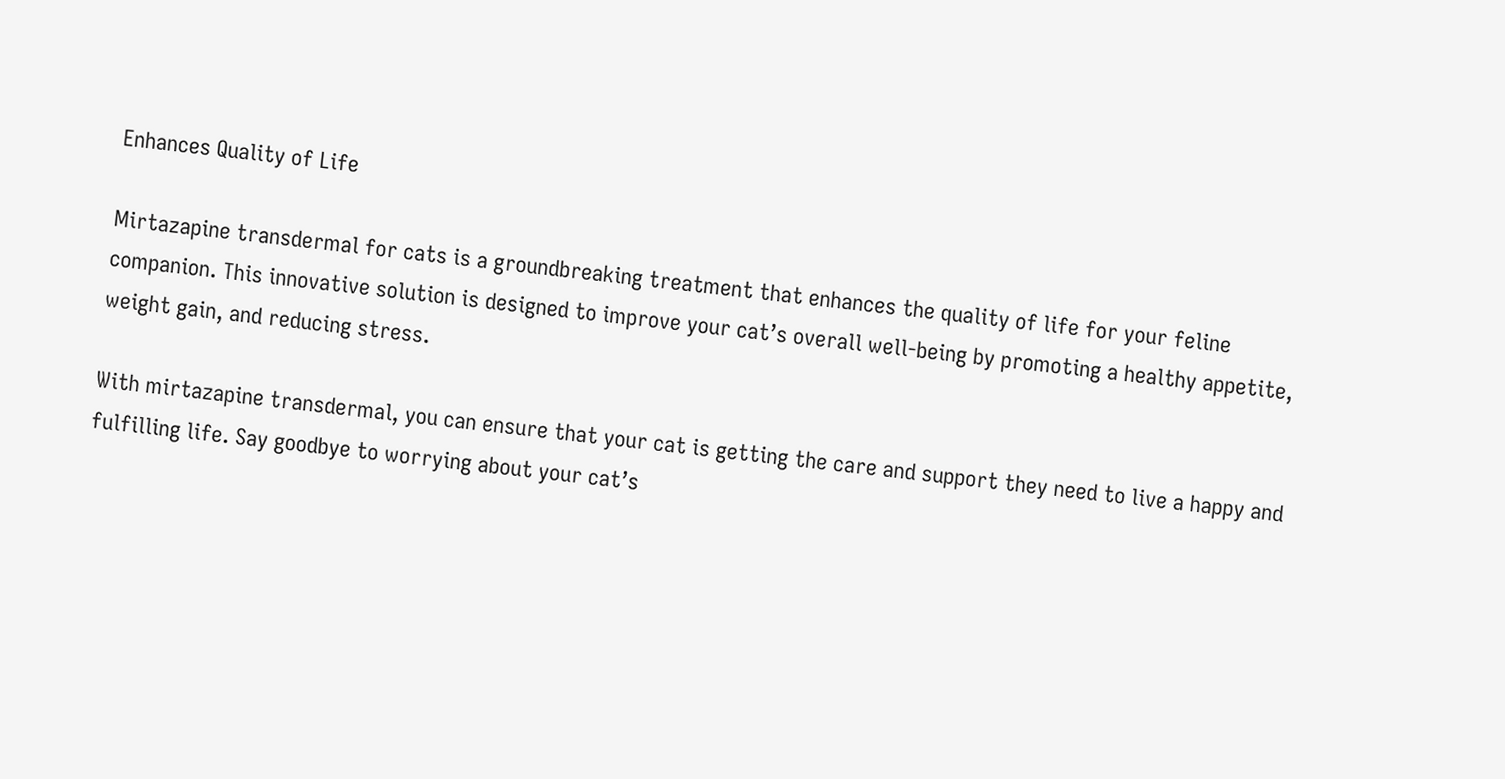Enhances Quality of Life

Mirtazapine transdermal for cats is a groundbreaking treatment that enhances the quality of life for your feline companion. This innovative solution is designed to improve your cat’s overall well-being by promoting a healthy appetite, weight gain, and reducing stress.

With mirtazapine transdermal, you can ensure that your cat is getting the care and support they need to live a happy and fulfilling life. Say goodbye to worrying about your cat’s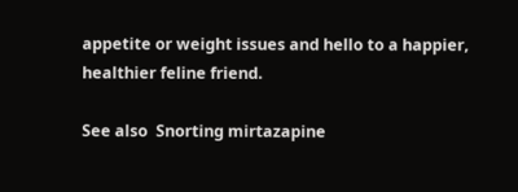appetite or weight issues and hello to a happier, healthier feline friend.

See also  Snorting mirtazapine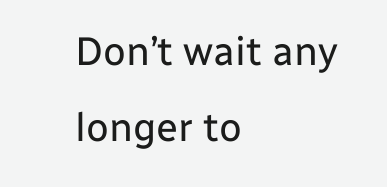Don’t wait any longer to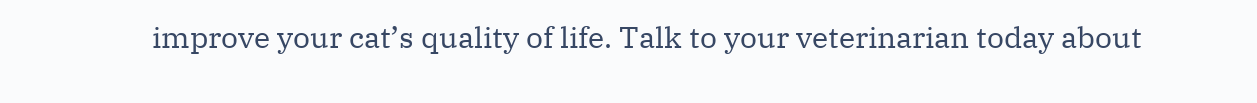improve your cat’s quality of life. Talk to your veterinarian today about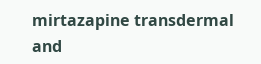mirtazapine transdermal and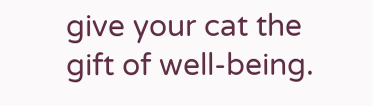give your cat the gift of well-being.